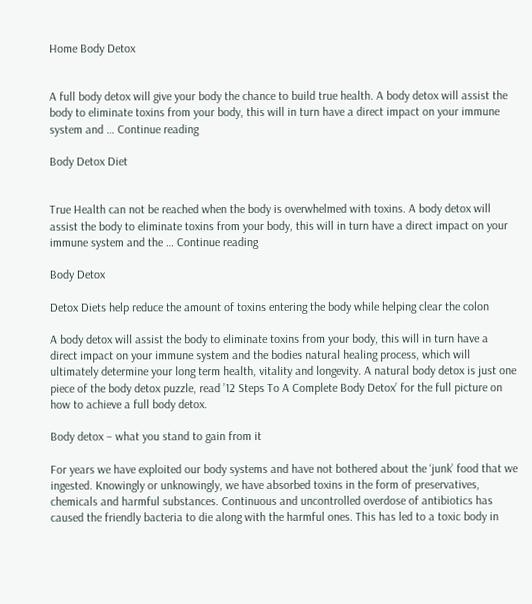Home Body Detox


A full body detox will give your body the chance to build true health. A body detox will assist the body to eliminate toxins from your body, this will in turn have a direct impact on your immune system and … Continue reading

Body Detox Diet


True Health can not be reached when the body is overwhelmed with toxins. A body detox will assist the body to eliminate toxins from your body, this will in turn have a direct impact on your immune system and the … Continue reading

Body Detox

Detox Diets help reduce the amount of toxins entering the body while helping clear the colon

A body detox will assist the body to eliminate toxins from your body, this will in turn have a direct impact on your immune system and the bodies natural healing process, which will ultimately determine your long term health, vitality and longevity. A natural body detox is just one piece of the body detox puzzle, read ’12 Steps To A Complete Body Detox’ for the full picture on how to achieve a full body detox.

Body detox – what you stand to gain from it

For years we have exploited our body systems and have not bothered about the ‘junk’ food that we ingested. Knowingly or unknowingly, we have absorbed toxins in the form of preservatives, chemicals and harmful substances. Continuous and uncontrolled overdose of antibiotics has caused the friendly bacteria to die along with the harmful ones. This has led to a toxic body in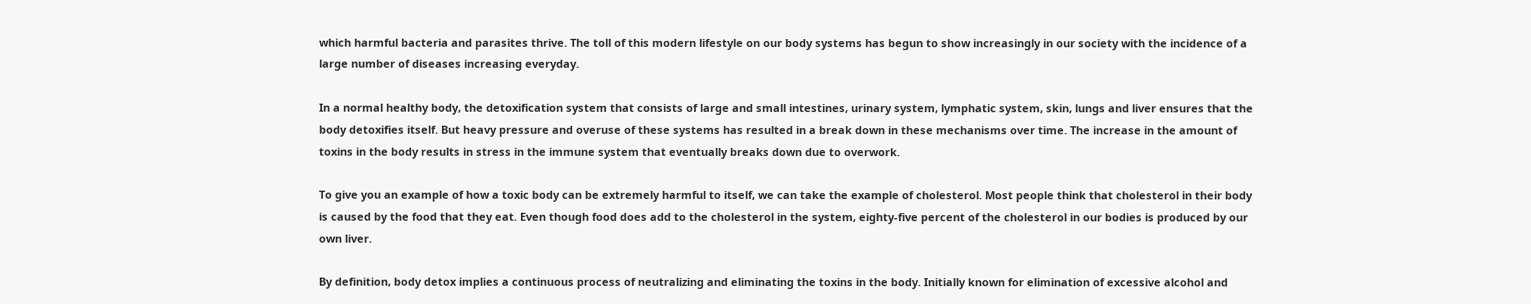which harmful bacteria and parasites thrive. The toll of this modern lifestyle on our body systems has begun to show increasingly in our society with the incidence of a large number of diseases increasing everyday.

In a normal healthy body, the detoxification system that consists of large and small intestines, urinary system, lymphatic system, skin, lungs and liver ensures that the body detoxifies itself. But heavy pressure and overuse of these systems has resulted in a break down in these mechanisms over time. The increase in the amount of toxins in the body results in stress in the immune system that eventually breaks down due to overwork.

To give you an example of how a toxic body can be extremely harmful to itself, we can take the example of cholesterol. Most people think that cholesterol in their body is caused by the food that they eat. Even though food does add to the cholesterol in the system, eighty-five percent of the cholesterol in our bodies is produced by our own liver.

By definition, body detox implies a continuous process of neutralizing and eliminating the toxins in the body. Initially known for elimination of excessive alcohol and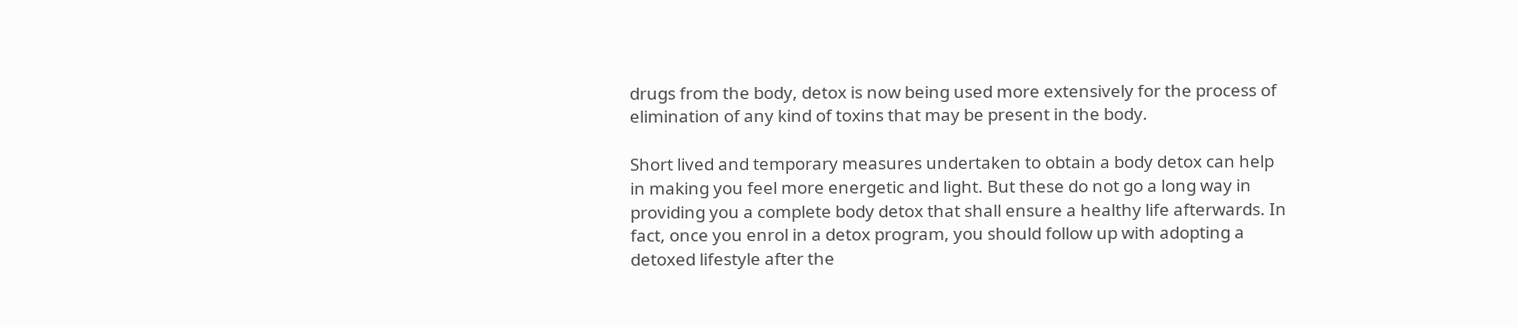drugs from the body, detox is now being used more extensively for the process of elimination of any kind of toxins that may be present in the body.

Short lived and temporary measures undertaken to obtain a body detox can help in making you feel more energetic and light. But these do not go a long way in providing you a complete body detox that shall ensure a healthy life afterwards. In fact, once you enrol in a detox program, you should follow up with adopting a detoxed lifestyle after the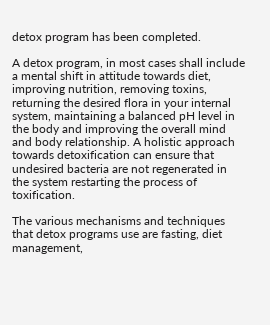detox program has been completed.

A detox program, in most cases shall include a mental shift in attitude towards diet, improving nutrition, removing toxins, returning the desired flora in your internal system, maintaining a balanced pH level in the body and improving the overall mind and body relationship. A holistic approach towards detoxification can ensure that undesired bacteria are not regenerated in the system restarting the process of toxification.

The various mechanisms and techniques that detox programs use are fasting, diet management,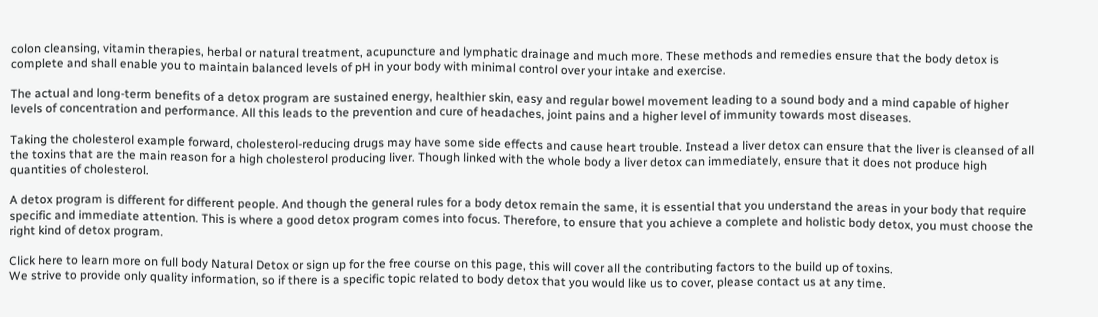colon cleansing, vitamin therapies, herbal or natural treatment, acupuncture and lymphatic drainage and much more. These methods and remedies ensure that the body detox is complete and shall enable you to maintain balanced levels of pH in your body with minimal control over your intake and exercise.

The actual and long-term benefits of a detox program are sustained energy, healthier skin, easy and regular bowel movement leading to a sound body and a mind capable of higher levels of concentration and performance. All this leads to the prevention and cure of headaches, joint pains and a higher level of immunity towards most diseases.

Taking the cholesterol example forward, cholesterol-reducing drugs may have some side effects and cause heart trouble. Instead a liver detox can ensure that the liver is cleansed of all the toxins that are the main reason for a high cholesterol producing liver. Though linked with the whole body a liver detox can immediately, ensure that it does not produce high quantities of cholesterol.

A detox program is different for different people. And though the general rules for a body detox remain the same, it is essential that you understand the areas in your body that require specific and immediate attention. This is where a good detox program comes into focus. Therefore, to ensure that you achieve a complete and holistic body detox, you must choose the right kind of detox program.

Click here to learn more on full body Natural Detox or sign up for the free course on this page, this will cover all the contributing factors to the build up of toxins.
We strive to provide only quality information, so if there is a specific topic related to body detox that you would like us to cover, please contact us at any time.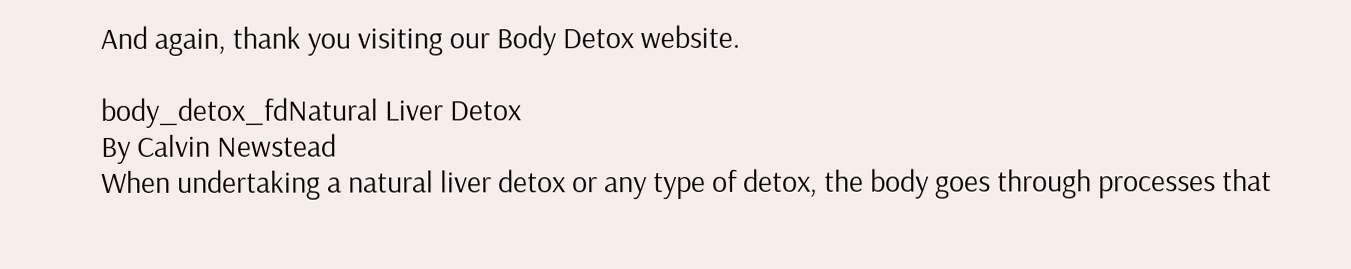And again, thank you visiting our Body Detox website.

body_detox_fdNatural Liver Detox
By Calvin Newstead
When undertaking a natural liver detox or any type of detox, the body goes through processes that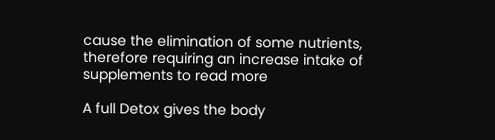cause the elimination of some nutrients, therefore requiring an increase intake of supplements to read more

A full Detox gives the body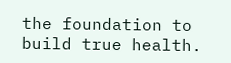the foundation to build true health.